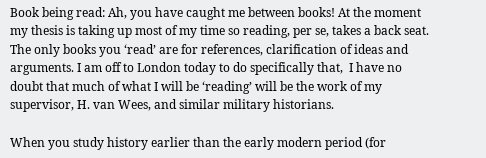Book being read: Ah, you have caught me between books! At the moment my thesis is taking up most of my time so reading, per se, takes a back seat. The only books you ‘read’ are for references, clarification of ideas and arguments. I am off to London today to do specifically that,  I have no doubt that much of what I will be ‘reading’ will be the work of my supervisor, H. van Wees, and similar military historians.

When you study history earlier than the early modern period (for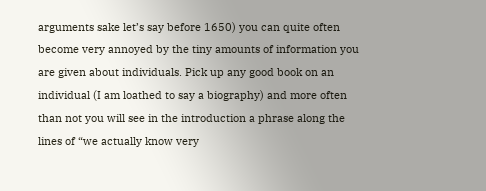arguments sake let’s say before 1650) you can quite often become very annoyed by the tiny amounts of information you are given about individuals. Pick up any good book on an individual (I am loathed to say a biography) and more often than not you will see in the introduction a phrase along the lines of “we actually know very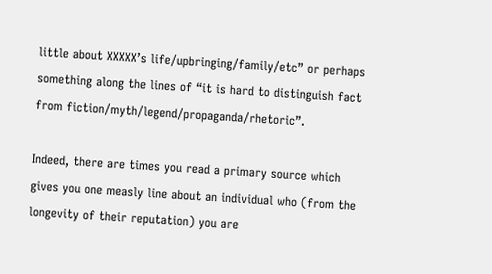little about XXXXX’s life/upbringing/family/etc” or perhaps something along the lines of “it is hard to distinguish fact from fiction/myth/legend/propaganda/rhetoric”.

Indeed, there are times you read a primary source which gives you one measly line about an individual who (from the longevity of their reputation) you are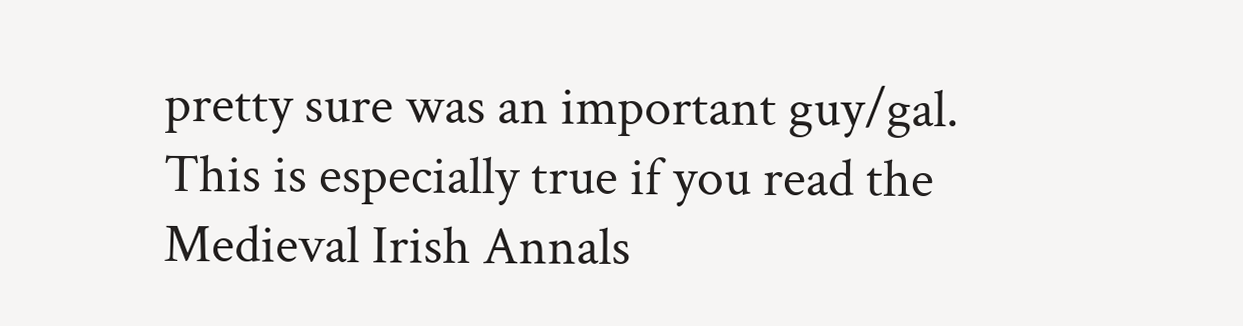pretty sure was an important guy/gal. This is especially true if you read the Medieval Irish Annals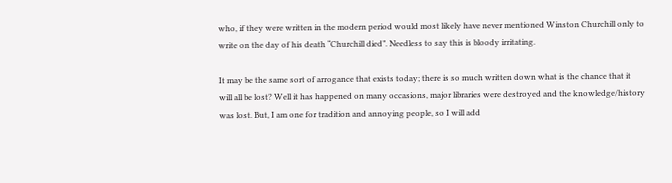who, if they were written in the modern period would most likely have never mentioned Winston Churchill only to write on the day of his death “Churchill died”. Needless to say this is bloody irritating.

It may be the same sort of arrogance that exists today; there is so much written down what is the chance that it will all be lost? Well it has happened on many occasions, major libraries were destroyed and the knowledge/history was lost. But, I am one for tradition and annoying people, so I will add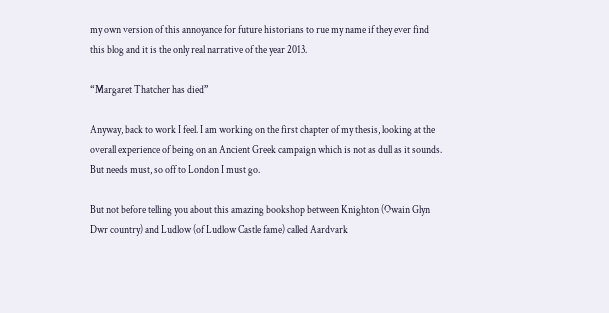my own version of this annoyance for future historians to rue my name if they ever find this blog and it is the only real narrative of the year 2013.

“Margaret Thatcher has died”

Anyway, back to work I feel. I am working on the first chapter of my thesis, looking at the overall experience of being on an Ancient Greek campaign which is not as dull as it sounds. But needs must, so off to London I must go.

But not before telling you about this amazing bookshop between Knighton (Owain Glyn Dwr country) and Ludlow (of Ludlow Castle fame) called Aardvark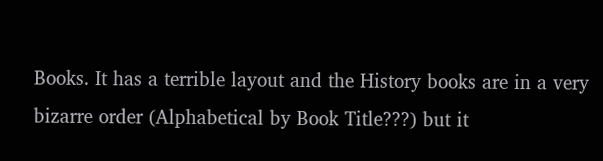Books. It has a terrible layout and the History books are in a very bizarre order (Alphabetical by Book Title???) but it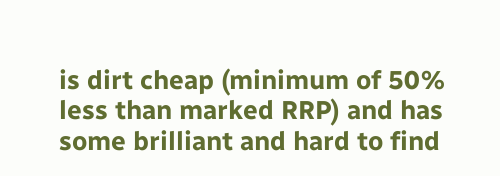is dirt cheap (minimum of 50% less than marked RRP) and has some brilliant and hard to find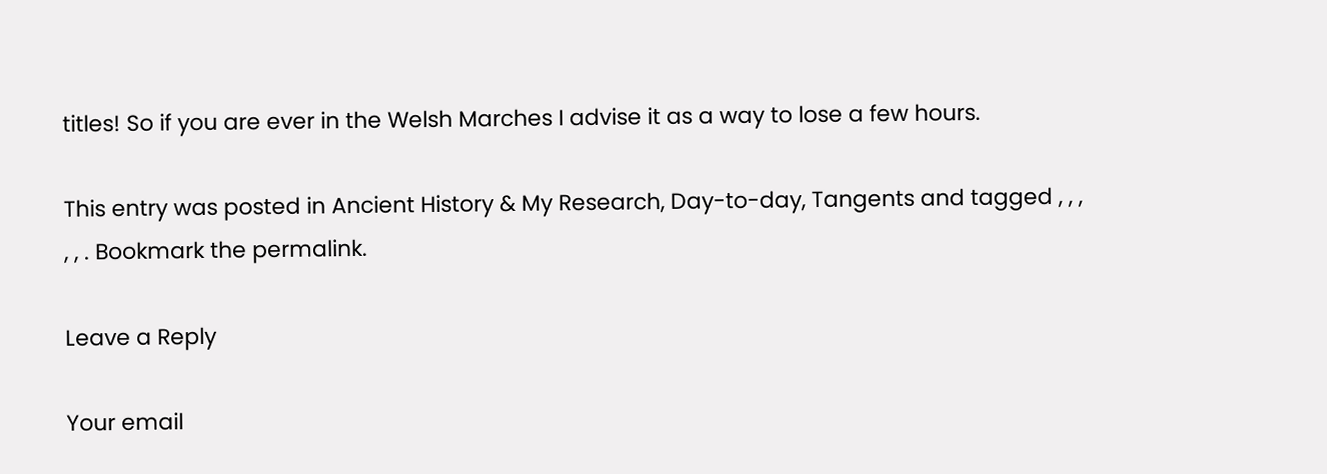titles! So if you are ever in the Welsh Marches I advise it as a way to lose a few hours.

This entry was posted in Ancient History & My Research, Day-to-day, Tangents and tagged , , , , , . Bookmark the permalink.

Leave a Reply

Your email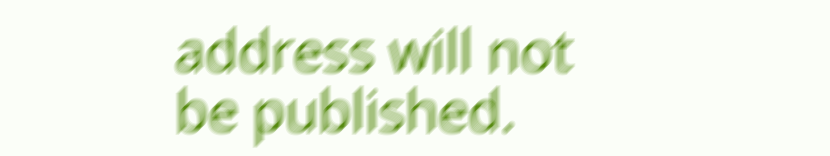address will not be published.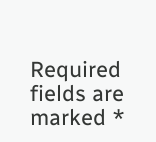Required fields are marked *